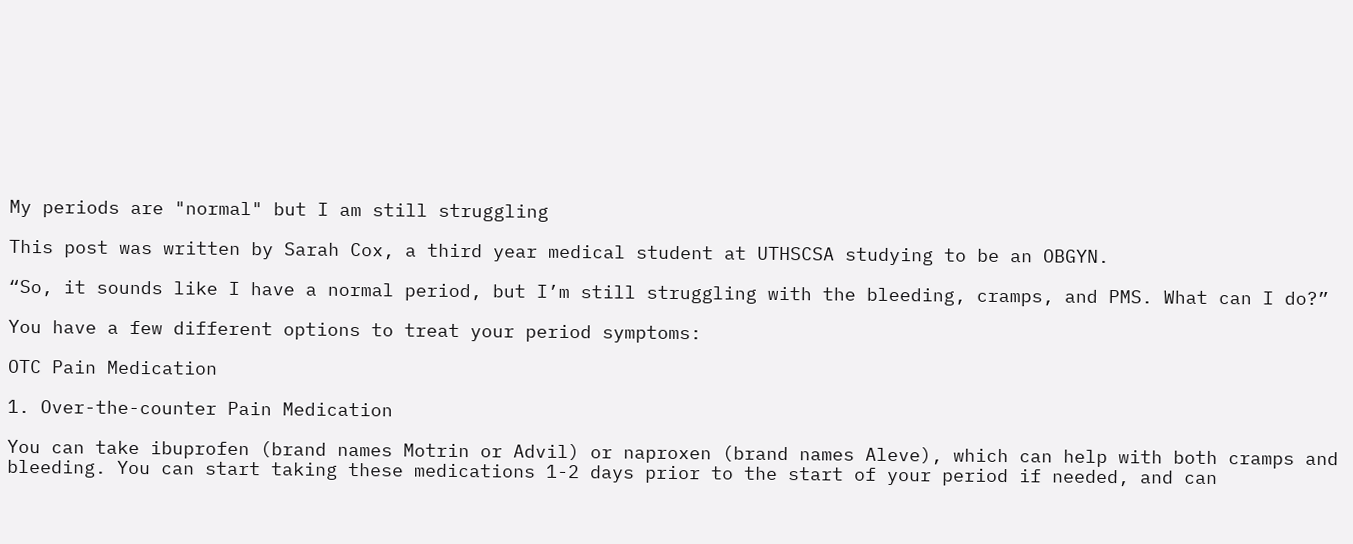My periods are "normal" but I am still struggling

This post was written by Sarah Cox, a third year medical student at UTHSCSA studying to be an OBGYN.

“So, it sounds like I have a normal period, but I’m still struggling with the bleeding, cramps, and PMS. What can I do?”

You have a few different options to treat your period symptoms:

OTC Pain Medication

1. Over-the-counter Pain Medication

You can take ibuprofen (brand names Motrin or Advil) or naproxen (brand names Aleve), which can help with both cramps and bleeding. You can start taking these medications 1-2 days prior to the start of your period if needed, and can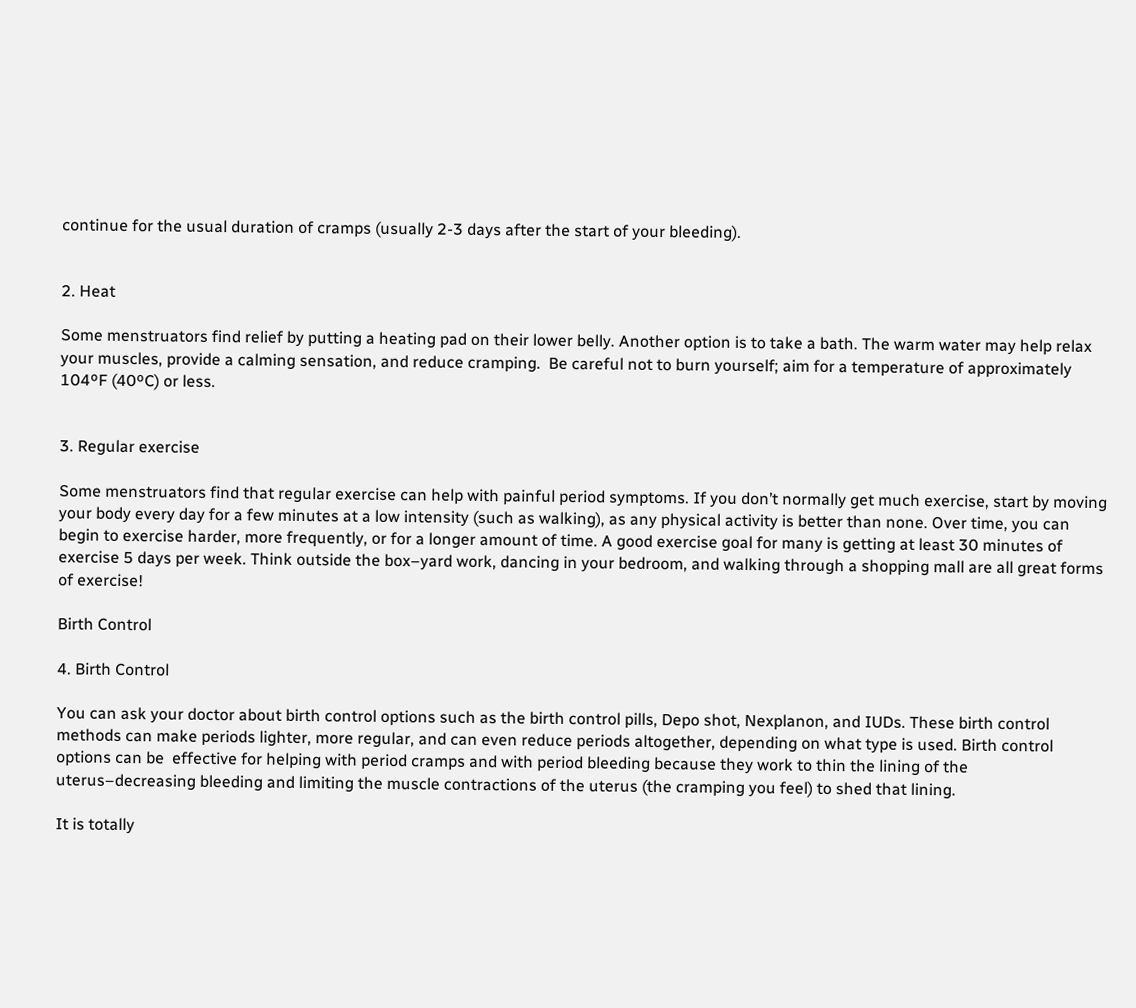continue for the usual duration of cramps (usually 2-3 days after the start of your bleeding).


2. Heat

Some menstruators find relief by putting a heating pad on their lower belly. Another option is to take a bath. The warm water may help relax your muscles, provide a calming sensation, and reduce cramping.  Be careful not to burn yourself; aim for a temperature of approximately 104ºF (40ºC) or less.


3. Regular exercise

Some menstruators find that regular exercise can help with painful period symptoms. If you don’t normally get much exercise, start by moving your body every day for a few minutes at a low intensity (such as walking), as any physical activity is better than none. Over time, you can begin to exercise harder, more frequently, or for a longer amount of time. A good exercise goal for many is getting at least 30 minutes of exercise 5 days per week. Think outside the box–yard work, dancing in your bedroom, and walking through a shopping mall are all great forms of exercise!

Birth Control

4. Birth Control

You can ask your doctor about birth control options such as the birth control pills, Depo shot, Nexplanon, and IUDs. These birth control methods can make periods lighter, more regular, and can even reduce periods altogether, depending on what type is used. Birth control options can be  effective for helping with period cramps and with period bleeding because they work to thin the lining of the uterus–decreasing bleeding and limiting the muscle contractions of the uterus (the cramping you feel) to shed that lining.

It is totally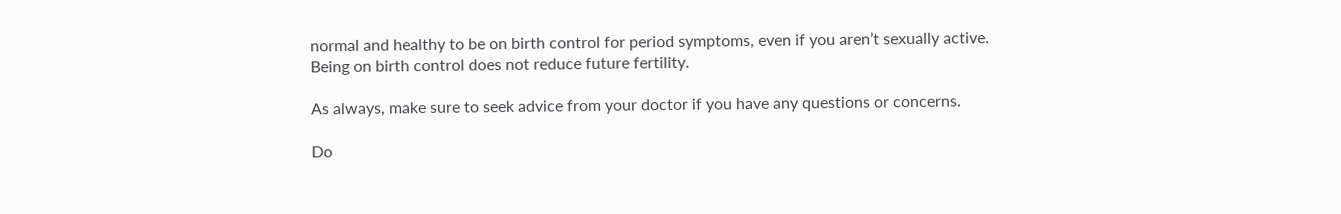normal and healthy to be on birth control for period symptoms, even if you aren’t sexually active. Being on birth control does not reduce future fertility.

As always, make sure to seek advice from your doctor if you have any questions or concerns.

Do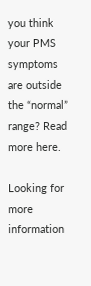you think your PMS symptoms are outside the “normal” range? Read more here.

Looking for more information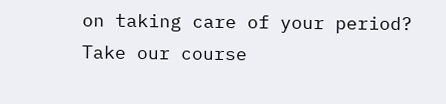on taking care of your period? Take our course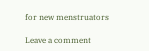for new menstruators

Leave a comment